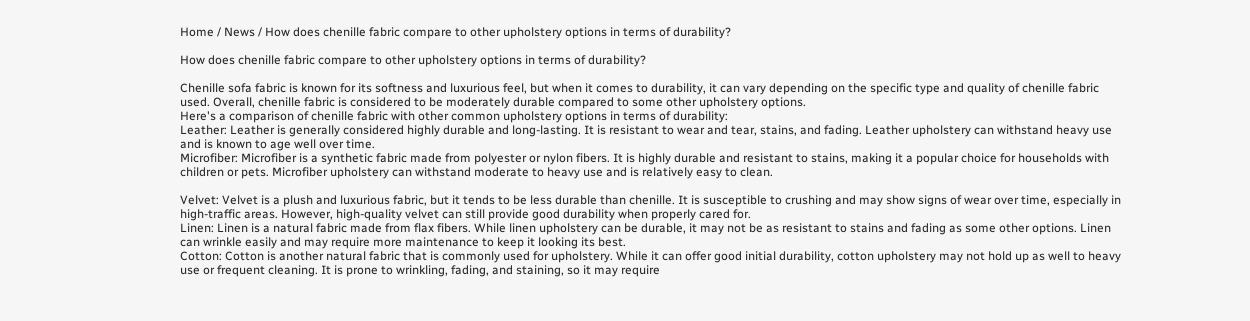Home / News / How does chenille fabric compare to other upholstery options in terms of durability?

How does chenille fabric compare to other upholstery options in terms of durability?

Chenille sofa fabric is known for its softness and luxurious feel, but when it comes to durability, it can vary depending on the specific type and quality of chenille fabric used. Overall, chenille fabric is considered to be moderately durable compared to some other upholstery options.
Here's a comparison of chenille fabric with other common upholstery options in terms of durability:
Leather: Leather is generally considered highly durable and long-lasting. It is resistant to wear and tear, stains, and fading. Leather upholstery can withstand heavy use and is known to age well over time.
Microfiber: Microfiber is a synthetic fabric made from polyester or nylon fibers. It is highly durable and resistant to stains, making it a popular choice for households with children or pets. Microfiber upholstery can withstand moderate to heavy use and is relatively easy to clean.

Velvet: Velvet is a plush and luxurious fabric, but it tends to be less durable than chenille. It is susceptible to crushing and may show signs of wear over time, especially in high-traffic areas. However, high-quality velvet can still provide good durability when properly cared for.
Linen: Linen is a natural fabric made from flax fibers. While linen upholstery can be durable, it may not be as resistant to stains and fading as some other options. Linen can wrinkle easily and may require more maintenance to keep it looking its best.
Cotton: Cotton is another natural fabric that is commonly used for upholstery. While it can offer good initial durability, cotton upholstery may not hold up as well to heavy use or frequent cleaning. It is prone to wrinkling, fading, and staining, so it may require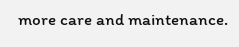more care and maintenance.